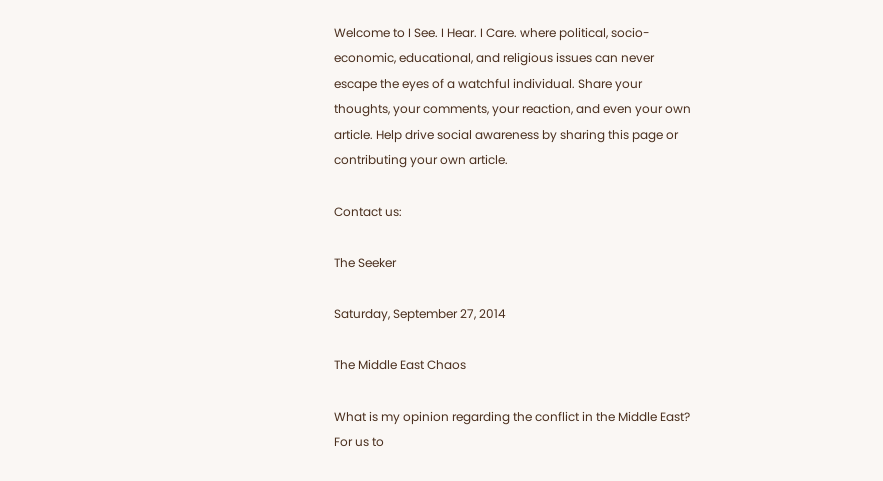Welcome to I See. I Hear. I Care. where political, socio-economic, educational, and religious issues can never escape the eyes of a watchful individual. Share your thoughts, your comments, your reaction, and even your own article. Help drive social awareness by sharing this page or contributing your own article.

Contact us:

The Seeker

Saturday, September 27, 2014

The Middle East Chaos

What is my opinion regarding the conflict in the Middle East? For us to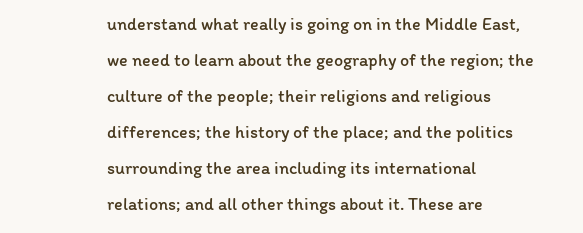understand what really is going on in the Middle East, we need to learn about the geography of the region; the culture of the people; their religions and religious differences; the history of the place; and the politics surrounding the area including its international relations; and all other things about it. These are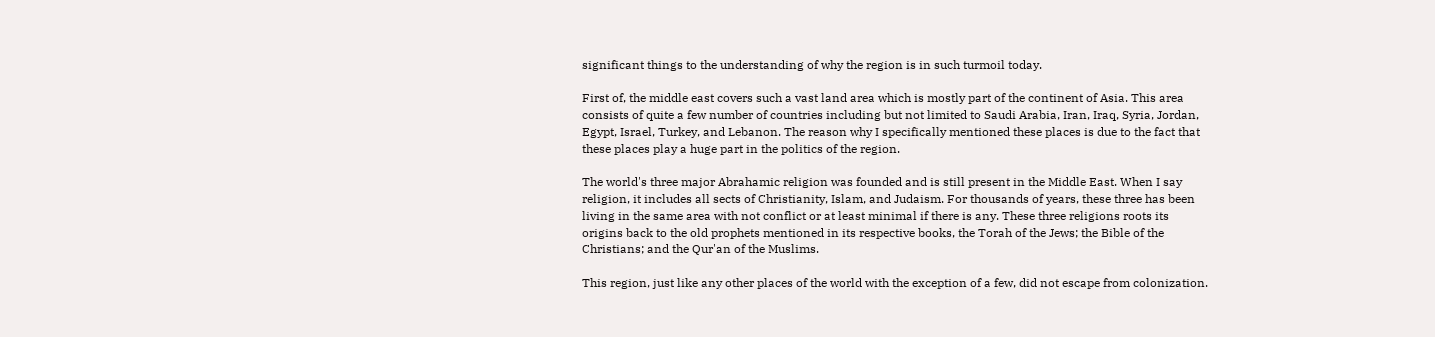significant things to the understanding of why the region is in such turmoil today.

First of, the middle east covers such a vast land area which is mostly part of the continent of Asia. This area consists of quite a few number of countries including but not limited to Saudi Arabia, Iran, Iraq, Syria, Jordan, Egypt, Israel, Turkey, and Lebanon. The reason why I specifically mentioned these places is due to the fact that these places play a huge part in the politics of the region.

The world's three major Abrahamic religion was founded and is still present in the Middle East. When I say religion, it includes all sects of Christianity, Islam, and Judaism. For thousands of years, these three has been living in the same area with not conflict or at least minimal if there is any. These three religions roots its origins back to the old prophets mentioned in its respective books, the Torah of the Jews; the Bible of the Christians; and the Qur'an of the Muslims.

This region, just like any other places of the world with the exception of a few, did not escape from colonization.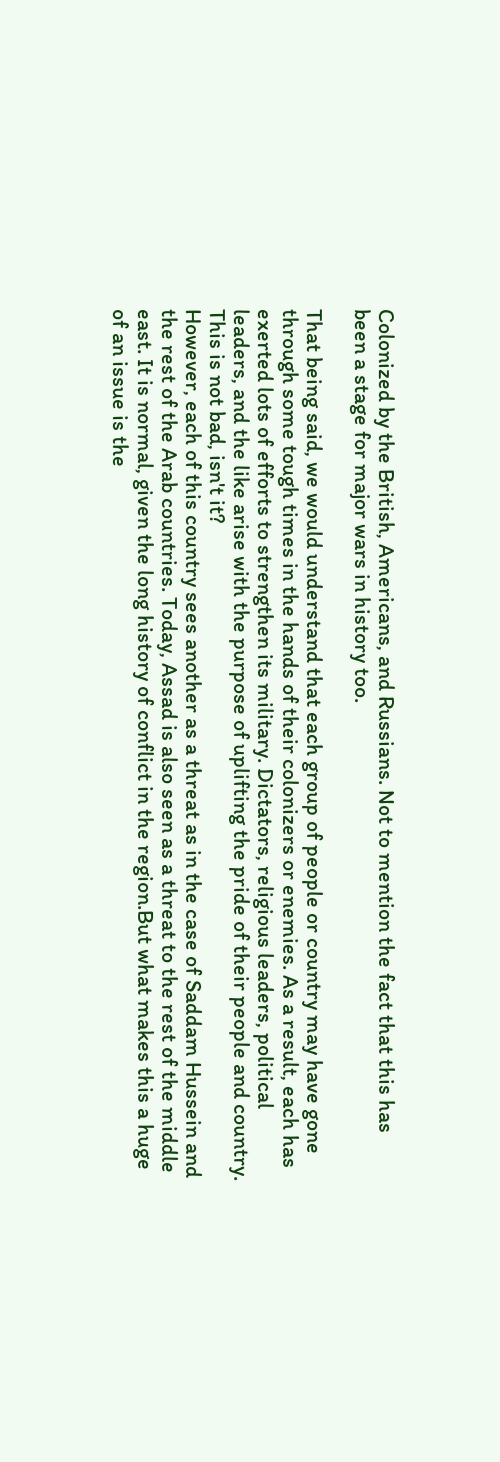Colonized by the British, Americans, and Russians. Not to mention the fact that this has been a stage for major wars in history too.

That being said, we would understand that each group of people or country may have gone through some tough times in the hands of their colonizers or enemies. As a result, each has exerted lots of efforts to strengthen its military. Dictators, religious leaders, political leaders, and the like arise with the purpose of uplifting the pride of their people and country. This is not bad, isn't it?
However, each of this country sees another as a threat as in the case of Saddam Hussein and the rest of the Arab countries. Today, Assad is also seen as a threat to the rest of the middle east. It is normal, given the long history of conflict in the region.But what makes this a huge of an issue is the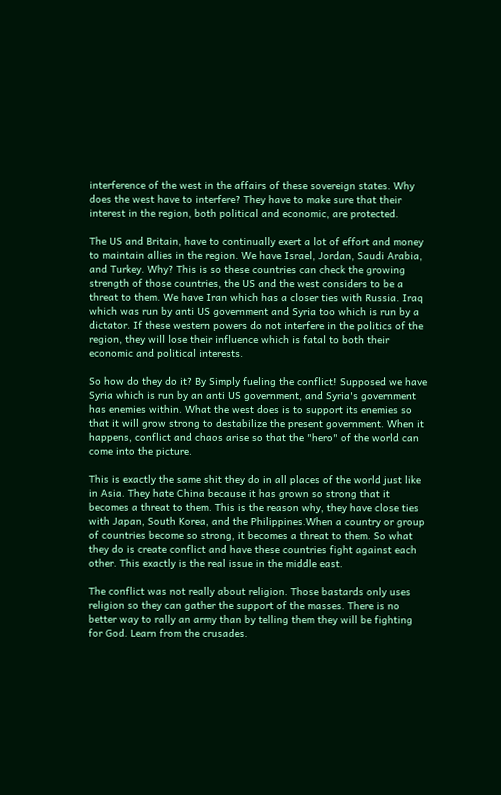interference of the west in the affairs of these sovereign states. Why does the west have to interfere? They have to make sure that their interest in the region, both political and economic, are protected.

The US and Britain, have to continually exert a lot of effort and money to maintain allies in the region. We have Israel, Jordan, Saudi Arabia, and Turkey. Why? This is so these countries can check the growing strength of those countries, the US and the west considers to be a threat to them. We have Iran which has a closer ties with Russia. Iraq which was run by anti US government and Syria too which is run by a dictator. If these western powers do not interfere in the politics of the region, they will lose their influence which is fatal to both their economic and political interests.

So how do they do it? By Simply fueling the conflict! Supposed we have Syria which is run by an anti US government, and Syria's government has enemies within. What the west does is to support its enemies so that it will grow strong to destabilize the present government. When it happens, conflict and chaos arise so that the "hero" of the world can come into the picture.

This is exactly the same shit they do in all places of the world just like in Asia. They hate China because it has grown so strong that it becomes a threat to them. This is the reason why, they have close ties with Japan, South Korea, and the Philippines.When a country or group of countries become so strong, it becomes a threat to them. So what they do is create conflict and have these countries fight against each other. This exactly is the real issue in the middle east.

The conflict was not really about religion. Those bastards only uses religion so they can gather the support of the masses. There is no better way to rally an army than by telling them they will be fighting for God. Learn from the crusades.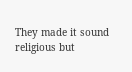They made it sound religious but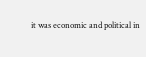it was economic and political in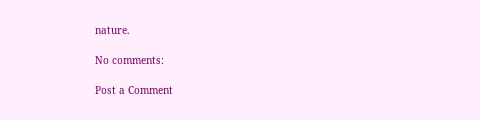nature.

No comments:

Post a Comment